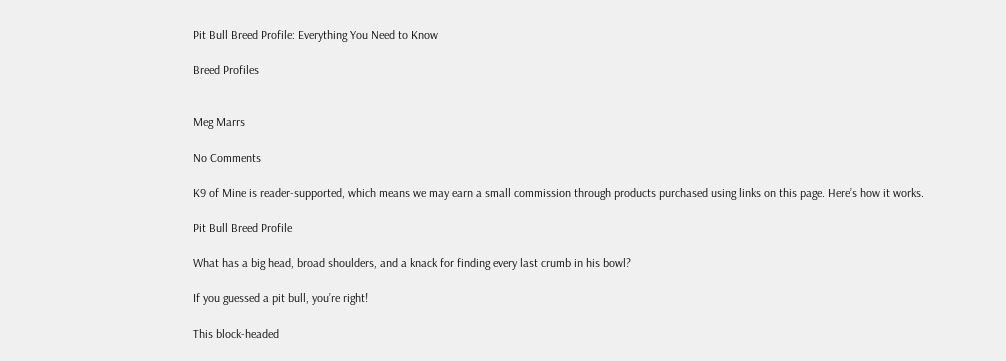Pit Bull Breed Profile: Everything You Need to Know

Breed Profiles


Meg Marrs

No Comments

K9 of Mine is reader-supported, which means we may earn a small commission through products purchased using links on this page. Here’s how it works.

Pit Bull Breed Profile

What has a big head, broad shoulders, and a knack for finding every last crumb in his bowl?

If you guessed a pit bull, you’re right!

This block-headed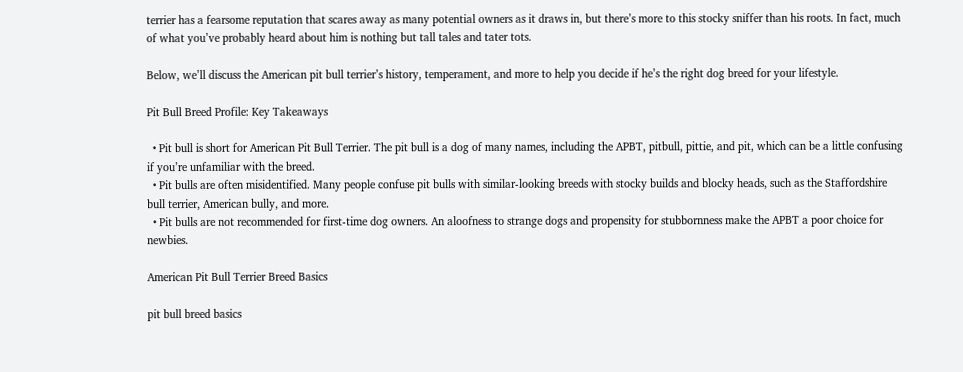terrier has a fearsome reputation that scares away as many potential owners as it draws in, but there’s more to this stocky sniffer than his roots. In fact, much of what you’ve probably heard about him is nothing but tall tales and tater tots.

Below, we’ll discuss the American pit bull terrier’s history, temperament, and more to help you decide if he’s the right dog breed for your lifestyle.

Pit Bull Breed Profile: Key Takeaways

  • Pit bull is short for American Pit Bull Terrier. The pit bull is a dog of many names, including the APBT, pitbull, pittie, and pit, which can be a little confusing if you’re unfamiliar with the breed.
  • Pit bulls are often misidentified. Many people confuse pit bulls with similar-looking breeds with stocky builds and blocky heads, such as the Staffordshire bull terrier, American bully, and more.
  • Pit bulls are not recommended for first-time dog owners. An aloofness to strange dogs and propensity for stubbornness make the APBT a poor choice for newbies.

American Pit Bull Terrier Breed Basics

pit bull breed basics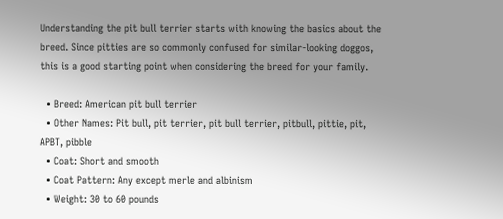Understanding the pit bull terrier starts with knowing the basics about the breed. Since pitties are so commonly confused for similar-looking doggos, this is a good starting point when considering the breed for your family.

  • Breed: American pit bull terrier
  • Other Names: Pit bull, pit terrier, pit bull terrier, pitbull, pittie, pit, APBT, pibble
  • Coat: Short and smooth
  • Coat Pattern: Any except merle and albinism
  • Weight: 30 to 60 pounds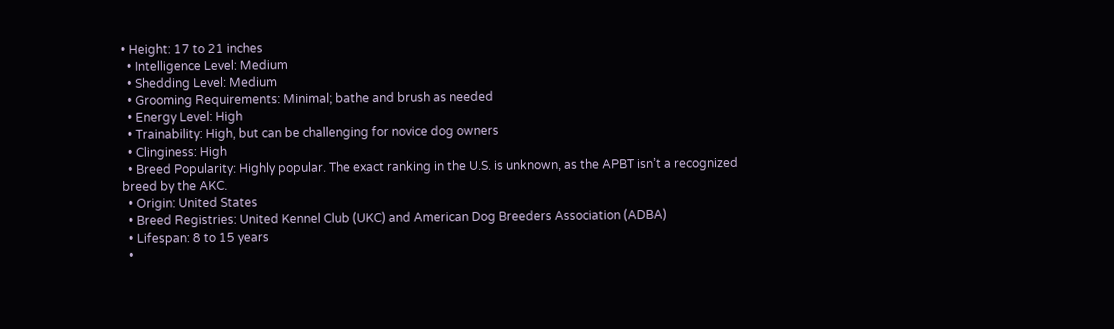• Height: 17 to 21 inches
  • Intelligence Level: Medium
  • Shedding Level: Medium
  • Grooming Requirements: Minimal; bathe and brush as needed
  • Energy Level: High
  • Trainability: High, but can be challenging for novice dog owners
  • Clinginess: High
  • Breed Popularity: Highly popular. The exact ranking in the U.S. is unknown, as the APBT isn’t a recognized breed by the AKC.
  • Origin: United States
  • Breed Registries: United Kennel Club (UKC) and American Dog Breeders Association (ADBA)
  • Lifespan: 8 to 15 years
  •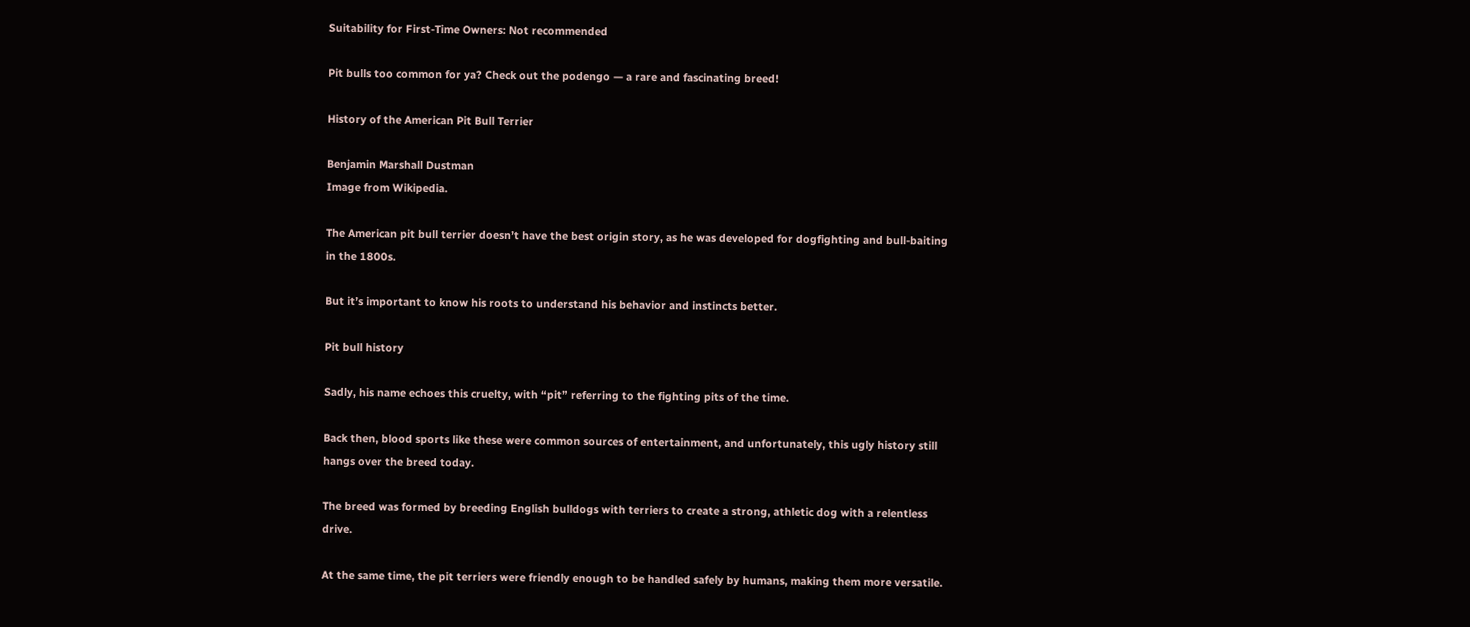Suitability for First-Time Owners: Not recommended

Pit bulls too common for ya? Check out the podengo — a rare and fascinating breed!

History of the American Pit Bull Terrier

Benjamin Marshall Dustman
Image from Wikipedia.

The American pit bull terrier doesn’t have the best origin story, as he was developed for dogfighting and bull-baiting in the 1800s.

But it’s important to know his roots to understand his behavior and instincts better.

Pit bull history

Sadly, his name echoes this cruelty, with “pit” referring to the fighting pits of the time.

Back then, blood sports like these were common sources of entertainment, and unfortunately, this ugly history still hangs over the breed today.

The breed was formed by breeding English bulldogs with terriers to create a strong, athletic dog with a relentless drive.

At the same time, the pit terriers were friendly enough to be handled safely by humans, making them more versatile.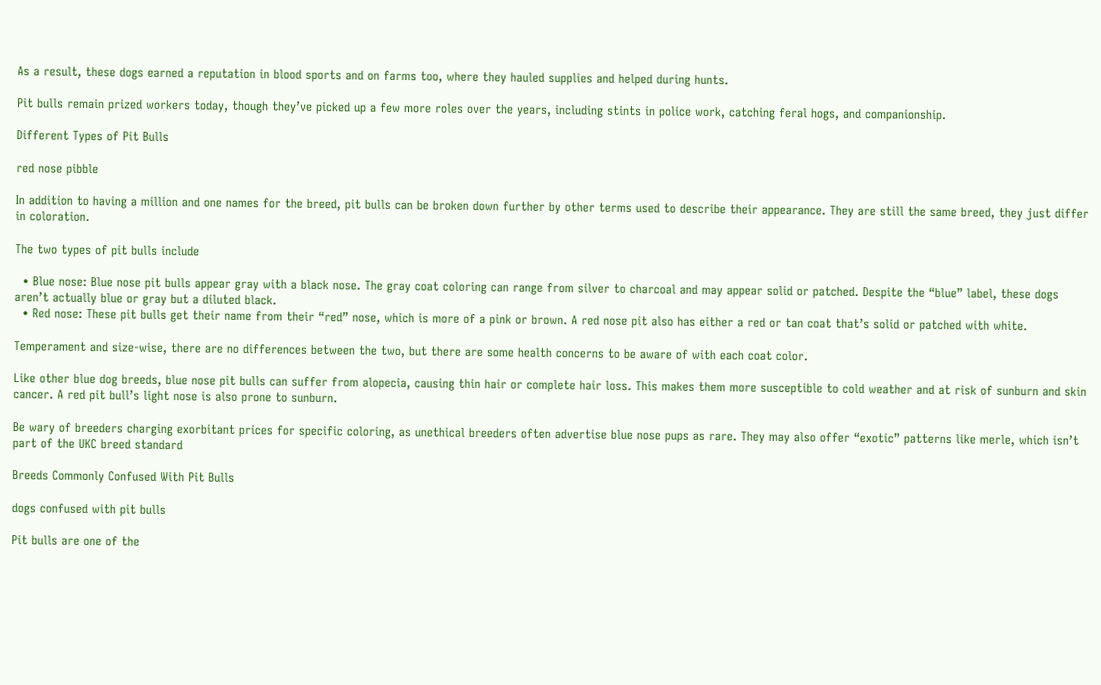As a result, these dogs earned a reputation in blood sports and on farms too, where they hauled supplies and helped during hunts.

Pit bulls remain prized workers today, though they’ve picked up a few more roles over the years, including stints in police work, catching feral hogs, and companionship.

Different Types of Pit Bulls

red nose pibble

In addition to having a million and one names for the breed, pit bulls can be broken down further by other terms used to describe their appearance. They are still the same breed, they just differ in coloration.

The two types of pit bulls include

  • Blue nose: Blue nose pit bulls appear gray with a black nose. The gray coat coloring can range from silver to charcoal and may appear solid or patched. Despite the “blue” label, these dogs aren’t actually blue or gray but a diluted black.
  • Red nose: These pit bulls get their name from their “red” nose, which is more of a pink or brown. A red nose pit also has either a red or tan coat that’s solid or patched with white.

Temperament and size-wise, there are no differences between the two, but there are some health concerns to be aware of with each coat color.

Like other blue dog breeds, blue nose pit bulls can suffer from alopecia, causing thin hair or complete hair loss. This makes them more susceptible to cold weather and at risk of sunburn and skin cancer. A red pit bull’s light nose is also prone to sunburn.

Be wary of breeders charging exorbitant prices for specific coloring, as unethical breeders often advertise blue nose pups as rare. They may also offer “exotic” patterns like merle, which isn’t part of the UKC breed standard

Breeds Commonly Confused With Pit Bulls

dogs confused with pit bulls

Pit bulls are one of the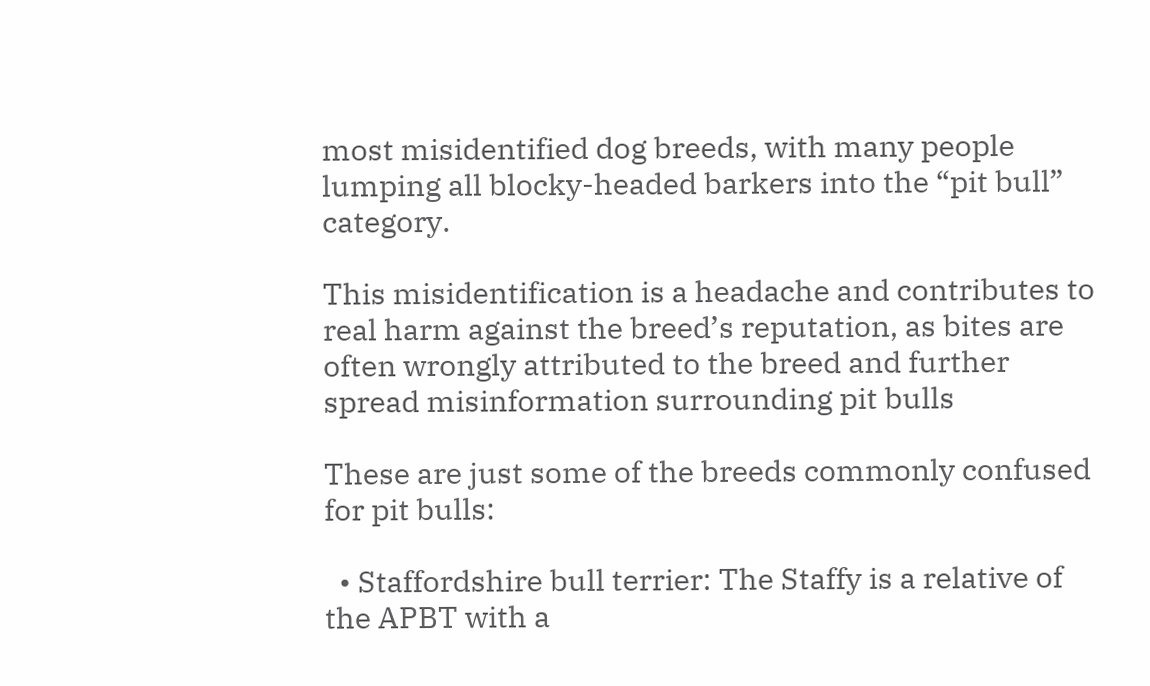most misidentified dog breeds, with many people lumping all blocky-headed barkers into the “pit bull” category.

This misidentification is a headache and contributes to real harm against the breed’s reputation, as bites are often wrongly attributed to the breed and further spread misinformation surrounding pit bulls

These are just some of the breeds commonly confused for pit bulls:

  • Staffordshire bull terrier: The Staffy is a relative of the APBT with a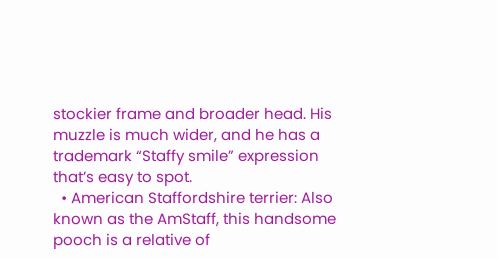stockier frame and broader head. His muzzle is much wider, and he has a trademark “Staffy smile” expression that’s easy to spot.
  • American Staffordshire terrier: Also known as the AmStaff, this handsome pooch is a relative of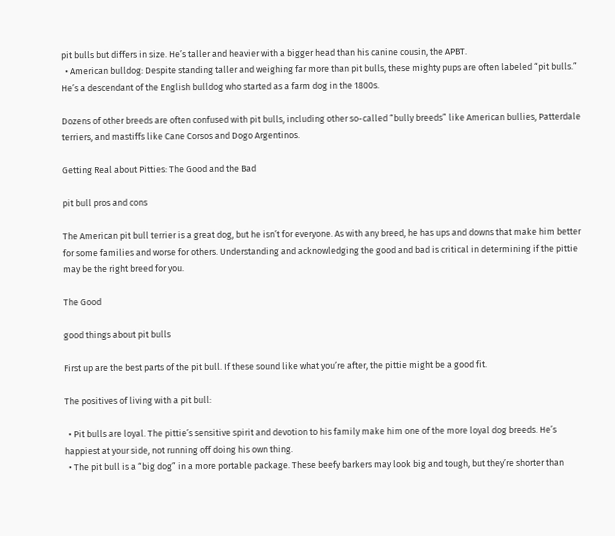pit bulls but differs in size. He’s taller and heavier with a bigger head than his canine cousin, the APBT.
  • American bulldog: Despite standing taller and weighing far more than pit bulls, these mighty pups are often labeled “pit bulls.” He’s a descendant of the English bulldog who started as a farm dog in the 1800s.

Dozens of other breeds are often confused with pit bulls, including other so-called “bully breeds” like American bullies, Patterdale terriers, and mastiffs like Cane Corsos and Dogo Argentinos.

Getting Real about Pitties: The Good and the Bad

pit bull pros and cons

The American pit bull terrier is a great dog, but he isn’t for everyone. As with any breed, he has ups and downs that make him better for some families and worse for others. Understanding and acknowledging the good and bad is critical in determining if the pittie may be the right breed for you.

The Good

good things about pit bulls

First up are the best parts of the pit bull. If these sound like what you’re after, the pittie might be a good fit.

The positives of living with a pit bull:

  • Pit bulls are loyal. The pittie’s sensitive spirit and devotion to his family make him one of the more loyal dog breeds. He’s happiest at your side, not running off doing his own thing.
  • The pit bull is a “big dog” in a more portable package. These beefy barkers may look big and tough, but they’re shorter than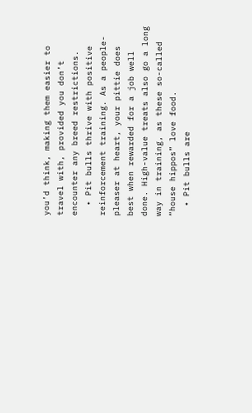you’d think, making them easier to travel with, provided you don’t encounter any breed restrictions.
  • Pit bulls thrive with positive reinforcement training. As a people-pleaser at heart, your pittie does best when rewarded for a job well done. High-value treats also go a long way in training, as these so-called “house hippos” love food.
  • Pit bulls are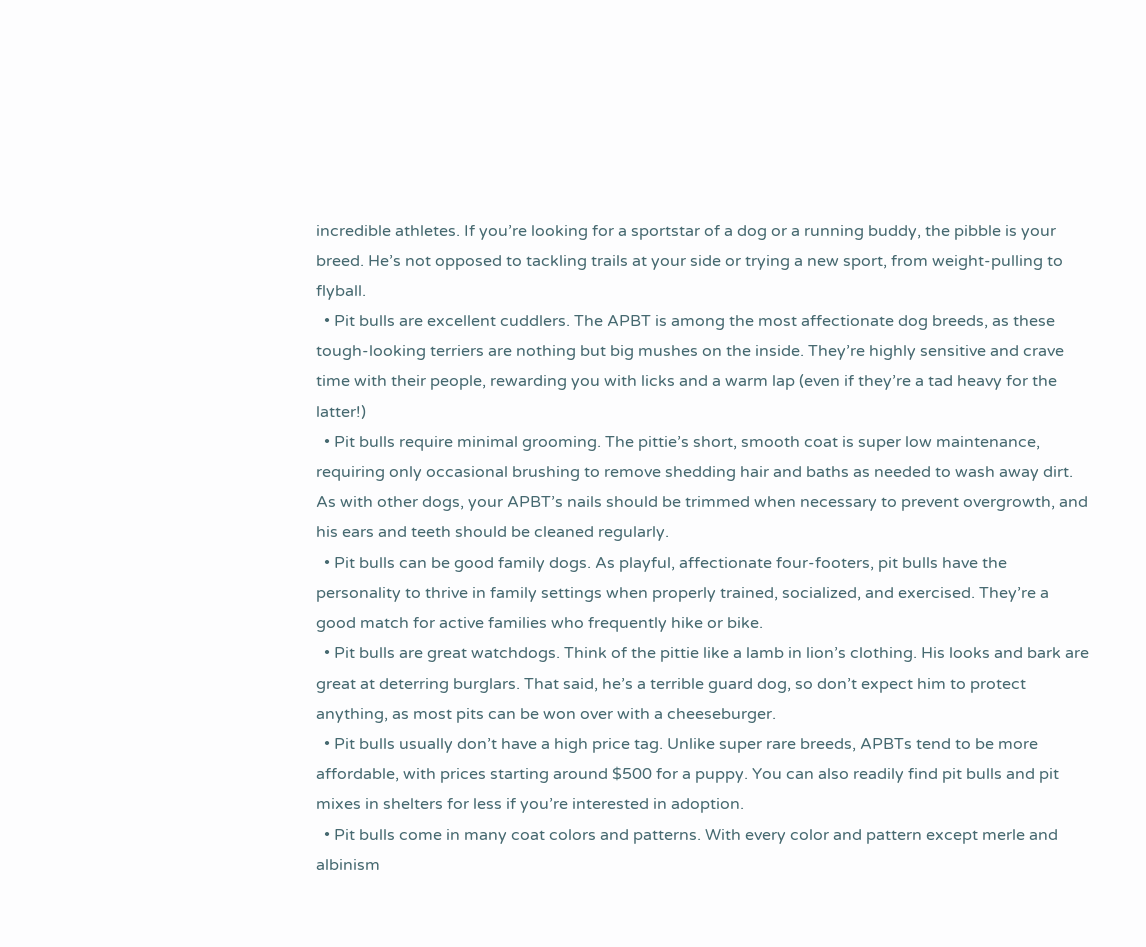incredible athletes. If you’re looking for a sportstar of a dog or a running buddy, the pibble is your breed. He’s not opposed to tackling trails at your side or trying a new sport, from weight-pulling to flyball.
  • Pit bulls are excellent cuddlers. The APBT is among the most affectionate dog breeds, as these tough-looking terriers are nothing but big mushes on the inside. They’re highly sensitive and crave time with their people, rewarding you with licks and a warm lap (even if they’re a tad heavy for the latter!)
  • Pit bulls require minimal grooming. The pittie’s short, smooth coat is super low maintenance, requiring only occasional brushing to remove shedding hair and baths as needed to wash away dirt. As with other dogs, your APBT’s nails should be trimmed when necessary to prevent overgrowth, and his ears and teeth should be cleaned regularly.
  • Pit bulls can be good family dogs. As playful, affectionate four-footers, pit bulls have the personality to thrive in family settings when properly trained, socialized, and exercised. They’re a good match for active families who frequently hike or bike.
  • Pit bulls are great watchdogs. Think of the pittie like a lamb in lion’s clothing. His looks and bark are great at deterring burglars. That said, he’s a terrible guard dog, so don’t expect him to protect anything, as most pits can be won over with a cheeseburger.
  • Pit bulls usually don’t have a high price tag. Unlike super rare breeds, APBTs tend to be more affordable, with prices starting around $500 for a puppy. You can also readily find pit bulls and pit mixes in shelters for less if you’re interested in adoption.
  • Pit bulls come in many coat colors and patterns. With every color and pattern except merle and albinism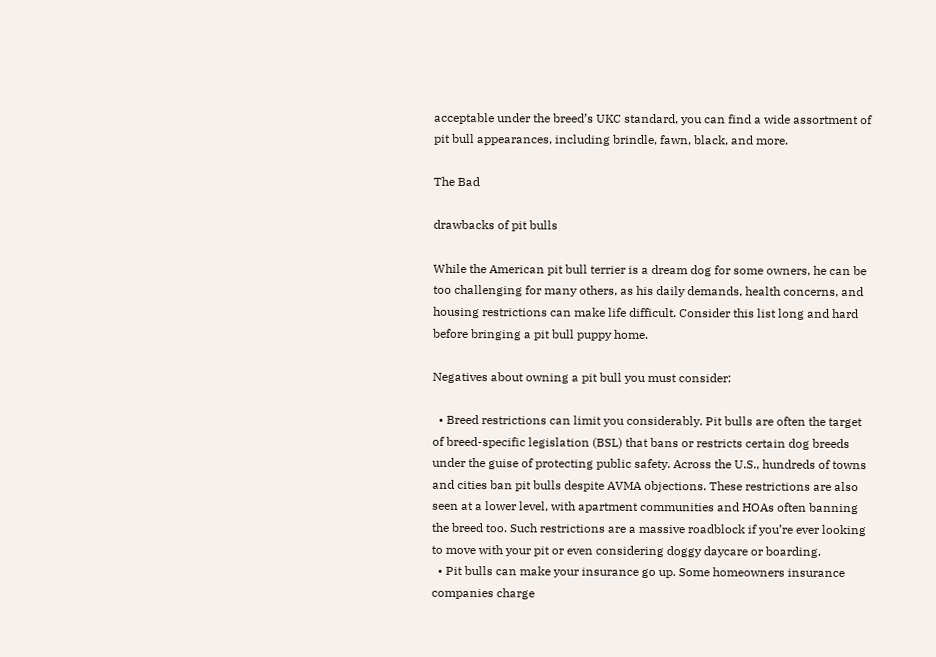acceptable under the breed’s UKC standard, you can find a wide assortment of pit bull appearances, including brindle, fawn, black, and more.

The Bad

drawbacks of pit bulls

While the American pit bull terrier is a dream dog for some owners, he can be too challenging for many others, as his daily demands, health concerns, and housing restrictions can make life difficult. Consider this list long and hard before bringing a pit bull puppy home.

Negatives about owning a pit bull you must consider:

  • Breed restrictions can limit you considerably. Pit bulls are often the target of breed-specific legislation (BSL) that bans or restricts certain dog breeds under the guise of protecting public safety. Across the U.S., hundreds of towns and cities ban pit bulls despite AVMA objections. These restrictions are also seen at a lower level, with apartment communities and HOAs often banning the breed too. Such restrictions are a massive roadblock if you’re ever looking to move with your pit or even considering doggy daycare or boarding.
  • Pit bulls can make your insurance go up. Some homeowners insurance companies charge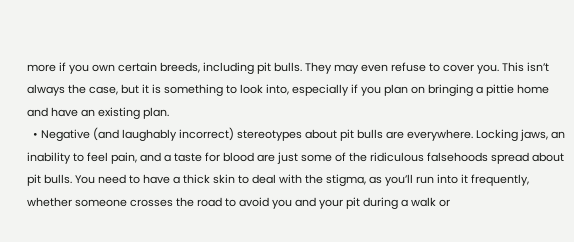more if you own certain breeds, including pit bulls. They may even refuse to cover you. This isn’t always the case, but it is something to look into, especially if you plan on bringing a pittie home and have an existing plan.
  • Negative (and laughably incorrect) stereotypes about pit bulls are everywhere. Locking jaws, an inability to feel pain, and a taste for blood are just some of the ridiculous falsehoods spread about pit bulls. You need to have a thick skin to deal with the stigma, as you’ll run into it frequently, whether someone crosses the road to avoid you and your pit during a walk or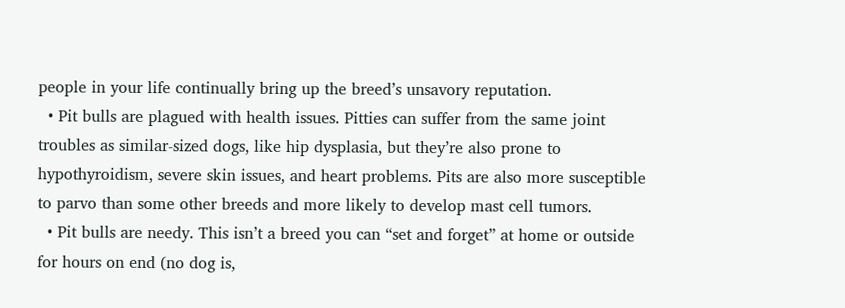people in your life continually bring up the breed’s unsavory reputation.
  • Pit bulls are plagued with health issues. Pitties can suffer from the same joint troubles as similar-sized dogs, like hip dysplasia, but they’re also prone to hypothyroidism, severe skin issues, and heart problems. Pits are also more susceptible to parvo than some other breeds and more likely to develop mast cell tumors.
  • Pit bulls are needy. This isn’t a breed you can “set and forget” at home or outside for hours on end (no dog is,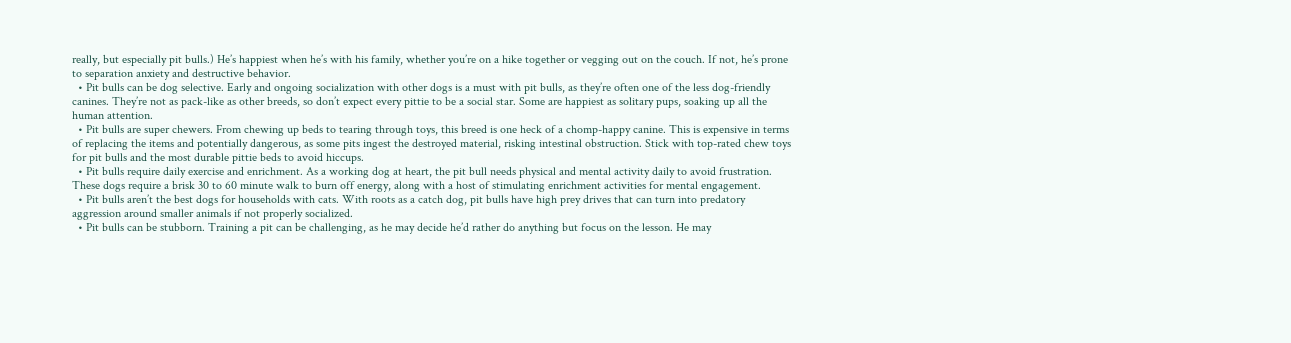really, but especially pit bulls.) He’s happiest when he’s with his family, whether you’re on a hike together or vegging out on the couch. If not, he’s prone to separation anxiety and destructive behavior.
  • Pit bulls can be dog selective. Early and ongoing socialization with other dogs is a must with pit bulls, as they’re often one of the less dog-friendly canines. They’re not as pack-like as other breeds, so don’t expect every pittie to be a social star. Some are happiest as solitary pups, soaking up all the human attention.
  • Pit bulls are super chewers. From chewing up beds to tearing through toys, this breed is one heck of a chomp-happy canine. This is expensive in terms of replacing the items and potentially dangerous, as some pits ingest the destroyed material, risking intestinal obstruction. Stick with top-rated chew toys for pit bulls and the most durable pittie beds to avoid hiccups.
  • Pit bulls require daily exercise and enrichment. As a working dog at heart, the pit bull needs physical and mental activity daily to avoid frustration. These dogs require a brisk 30 to 60 minute walk to burn off energy, along with a host of stimulating enrichment activities for mental engagement.
  • Pit bulls aren’t the best dogs for households with cats. With roots as a catch dog, pit bulls have high prey drives that can turn into predatory aggression around smaller animals if not properly socialized.
  • Pit bulls can be stubborn. Training a pit can be challenging, as he may decide he’d rather do anything but focus on the lesson. He may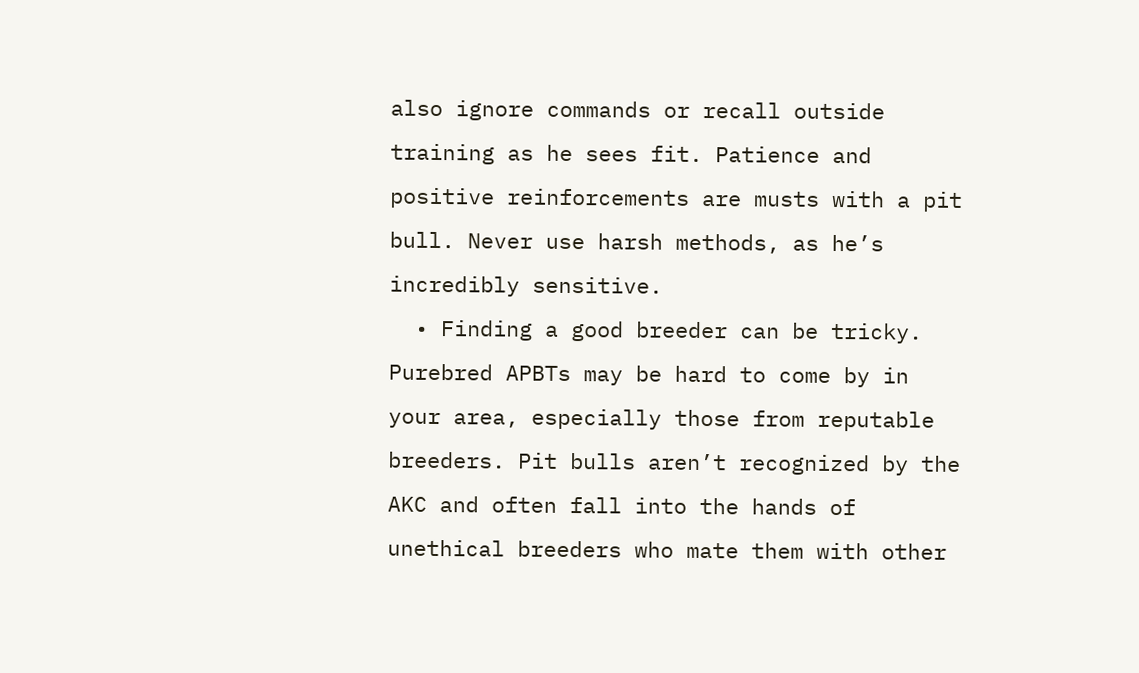also ignore commands or recall outside training as he sees fit. Patience and positive reinforcements are musts with a pit bull. Never use harsh methods, as he’s incredibly sensitive.
  • Finding a good breeder can be tricky. Purebred APBTs may be hard to come by in your area, especially those from reputable breeders. Pit bulls aren’t recognized by the AKC and often fall into the hands of unethical breeders who mate them with other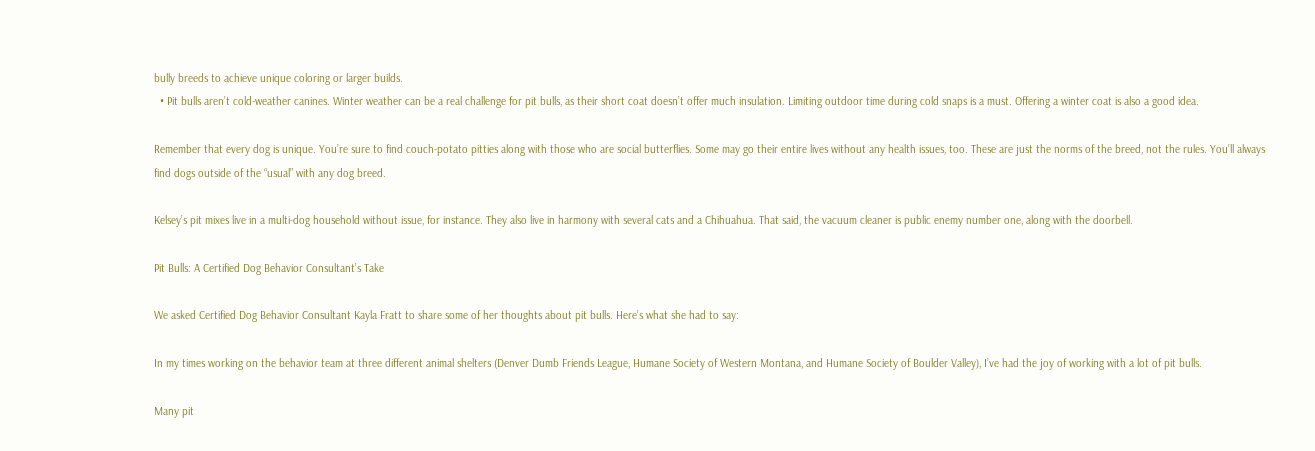bully breeds to achieve unique coloring or larger builds.
  • Pit bulls aren’t cold-weather canines. Winter weather can be a real challenge for pit bulls, as their short coat doesn’t offer much insulation. Limiting outdoor time during cold snaps is a must. Offering a winter coat is also a good idea.

Remember that every dog is unique. You’re sure to find couch-potato pitties along with those who are social butterflies. Some may go their entire lives without any health issues, too. These are just the norms of the breed, not the rules. You’ll always find dogs outside of the “usual” with any dog breed.

Kelsey’s pit mixes live in a multi-dog household without issue, for instance. They also live in harmony with several cats and a Chihuahua. That said, the vacuum cleaner is public enemy number one, along with the doorbell.

Pit Bulls: A Certified Dog Behavior Consultant’s Take

We asked Certified Dog Behavior Consultant Kayla Fratt to share some of her thoughts about pit bulls. Here’s what she had to say:

In my times working on the behavior team at three different animal shelters (Denver Dumb Friends League, Humane Society of Western Montana, and Humane Society of Boulder Valley), I’ve had the joy of working with a lot of pit bulls.

Many pit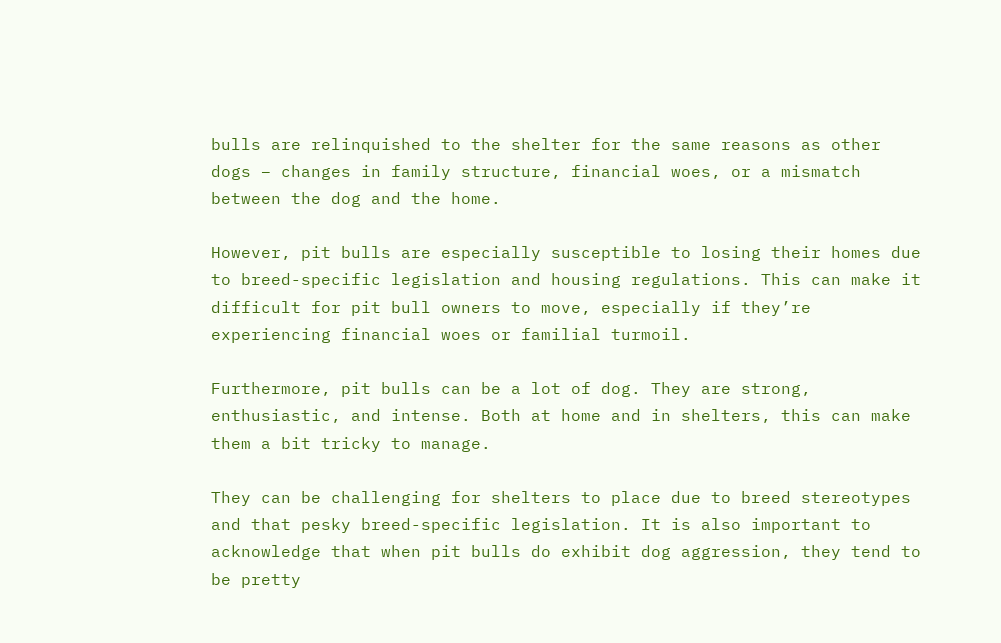bulls are relinquished to the shelter for the same reasons as other dogs – changes in family structure, financial woes, or a mismatch between the dog and the home.

However, pit bulls are especially susceptible to losing their homes due to breed-specific legislation and housing regulations. This can make it difficult for pit bull owners to move, especially if they’re experiencing financial woes or familial turmoil.

Furthermore, pit bulls can be a lot of dog. They are strong, enthusiastic, and intense. Both at home and in shelters, this can make them a bit tricky to manage.

They can be challenging for shelters to place due to breed stereotypes and that pesky breed-specific legislation. It is also important to acknowledge that when pit bulls do exhibit dog aggression, they tend to be pretty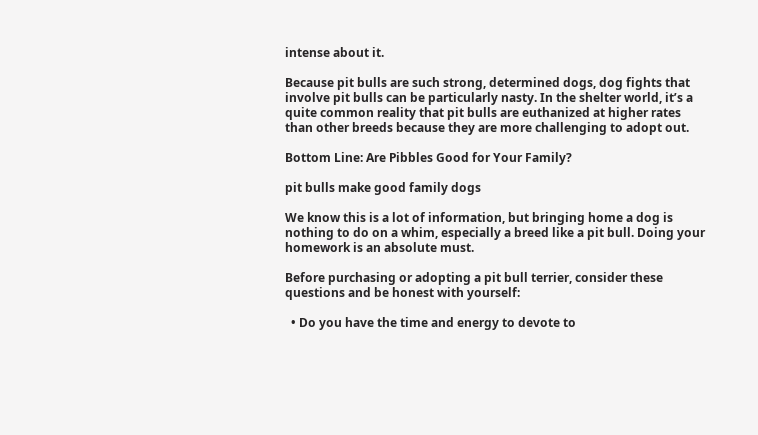intense about it.

Because pit bulls are such strong, determined dogs, dog fights that involve pit bulls can be particularly nasty. In the shelter world, it’s a quite common reality that pit bulls are euthanized at higher rates than other breeds because they are more challenging to adopt out.

Bottom Line: Are Pibbles Good for Your Family?

pit bulls make good family dogs

We know this is a lot of information, but bringing home a dog is nothing to do on a whim, especially a breed like a pit bull. Doing your homework is an absolute must.

Before purchasing or adopting a pit bull terrier, consider these questions and be honest with yourself:

  • Do you have the time and energy to devote to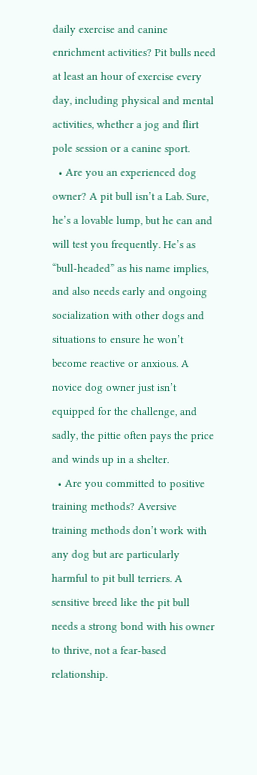daily exercise and canine enrichment activities? Pit bulls need at least an hour of exercise every day, including physical and mental activities, whether a jog and flirt pole session or a canine sport.
  • Are you an experienced dog owner? A pit bull isn’t a Lab. Sure, he’s a lovable lump, but he can and will test you frequently. He’s as “bull-headed” as his name implies, and also needs early and ongoing socialization with other dogs and situations to ensure he won’t become reactive or anxious. A novice dog owner just isn’t equipped for the challenge, and sadly, the pittie often pays the price and winds up in a shelter.
  • Are you committed to positive training methods? Aversive training methods don’t work with any dog but are particularly harmful to pit bull terriers. A sensitive breed like the pit bull needs a strong bond with his owner to thrive, not a fear-based relationship.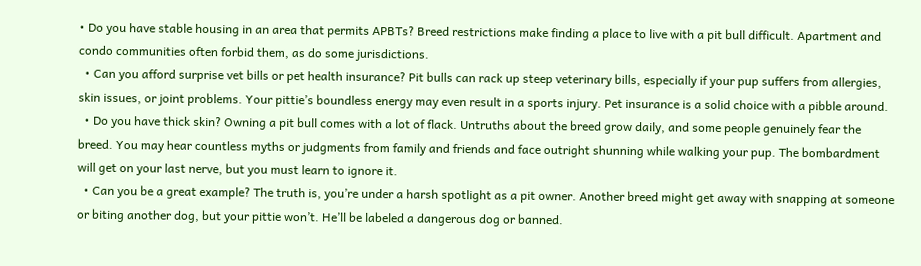• Do you have stable housing in an area that permits APBTs? Breed restrictions make finding a place to live with a pit bull difficult. Apartment and condo communities often forbid them, as do some jurisdictions.
  • Can you afford surprise vet bills or pet health insurance? Pit bulls can rack up steep veterinary bills, especially if your pup suffers from allergies, skin issues, or joint problems. Your pittie’s boundless energy may even result in a sports injury. Pet insurance is a solid choice with a pibble around.
  • Do you have thick skin? Owning a pit bull comes with a lot of flack. Untruths about the breed grow daily, and some people genuinely fear the breed. You may hear countless myths or judgments from family and friends and face outright shunning while walking your pup. The bombardment will get on your last nerve, but you must learn to ignore it.
  • Can you be a great example? The truth is, you’re under a harsh spotlight as a pit owner. Another breed might get away with snapping at someone or biting another dog, but your pittie won’t. He’ll be labeled a dangerous dog or banned.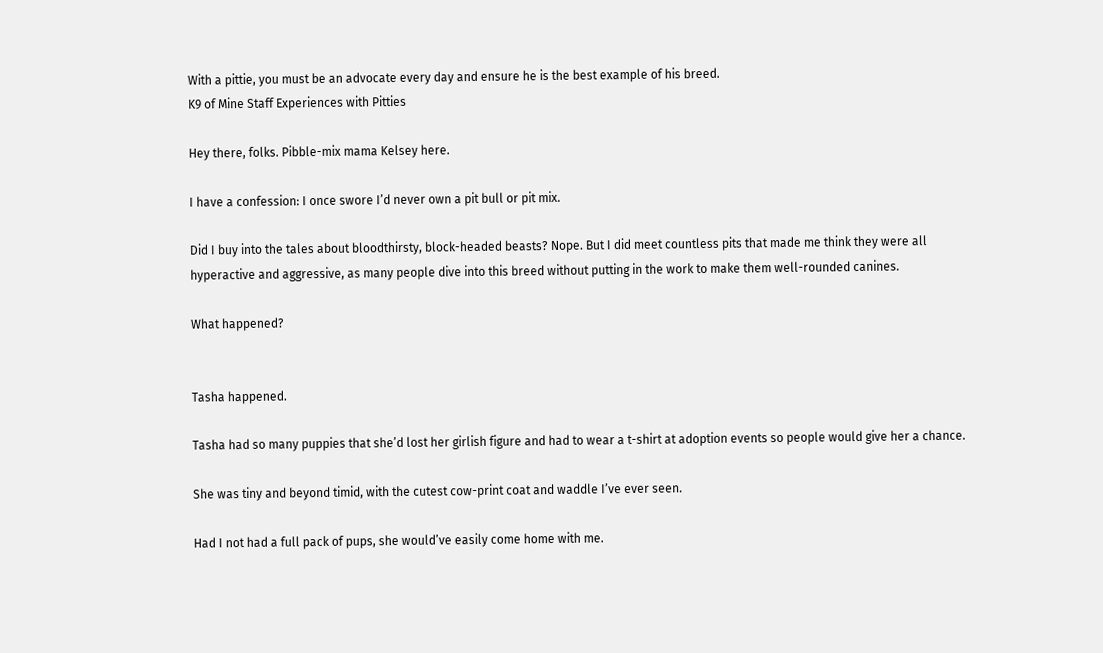With a pittie, you must be an advocate every day and ensure he is the best example of his breed.
K9 of Mine Staff Experiences with Pitties

Hey there, folks. Pibble-mix mama Kelsey here.

I have a confession: I once swore I’d never own a pit bull or pit mix.

Did I buy into the tales about bloodthirsty, block-headed beasts? Nope. But I did meet countless pits that made me think they were all hyperactive and aggressive, as many people dive into this breed without putting in the work to make them well-rounded canines.

What happened?


Tasha happened.

Tasha had so many puppies that she’d lost her girlish figure and had to wear a t-shirt at adoption events so people would give her a chance.

She was tiny and beyond timid, with the cutest cow-print coat and waddle I’ve ever seen.

Had I not had a full pack of pups, she would’ve easily come home with me.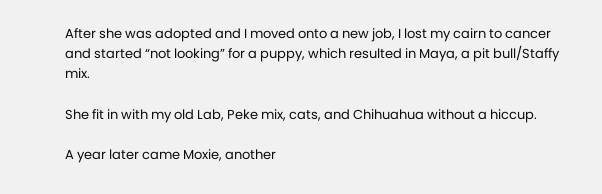After she was adopted and I moved onto a new job, I lost my cairn to cancer and started “not looking” for a puppy, which resulted in Maya, a pit bull/Staffy mix.

She fit in with my old Lab, Peke mix, cats, and Chihuahua without a hiccup.

A year later came Moxie, another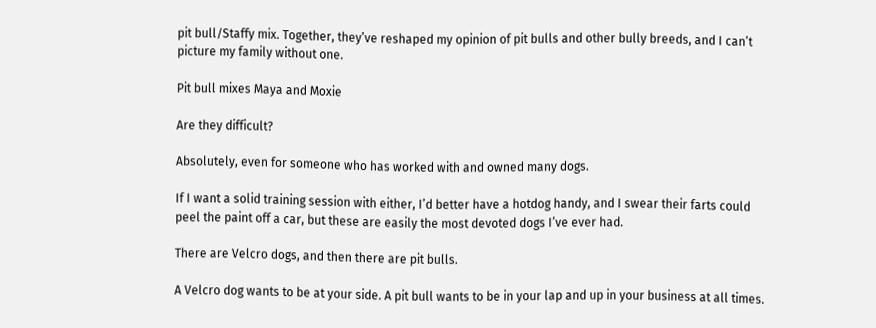pit bull/Staffy mix. Together, they’ve reshaped my opinion of pit bulls and other bully breeds, and I can’t picture my family without one.

Pit bull mixes Maya and Moxie

Are they difficult?

Absolutely, even for someone who has worked with and owned many dogs.

If I want a solid training session with either, I’d better have a hotdog handy, and I swear their farts could peel the paint off a car, but these are easily the most devoted dogs I’ve ever had.

There are Velcro dogs, and then there are pit bulls.

A Velcro dog wants to be at your side. A pit bull wants to be in your lap and up in your business at all times.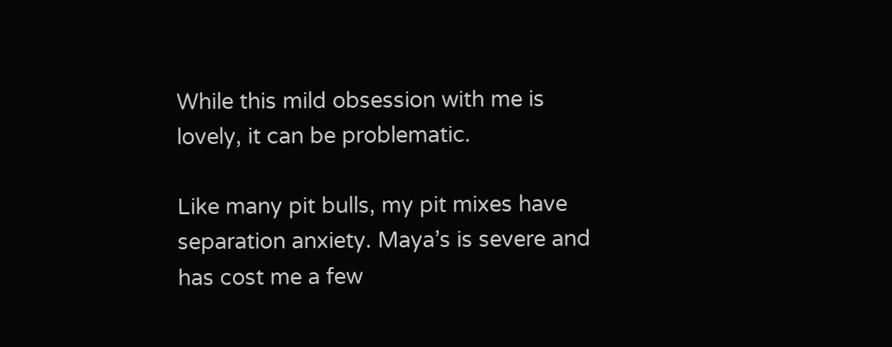While this mild obsession with me is lovely, it can be problematic.

Like many pit bulls, my pit mixes have separation anxiety. Maya’s is severe and has cost me a few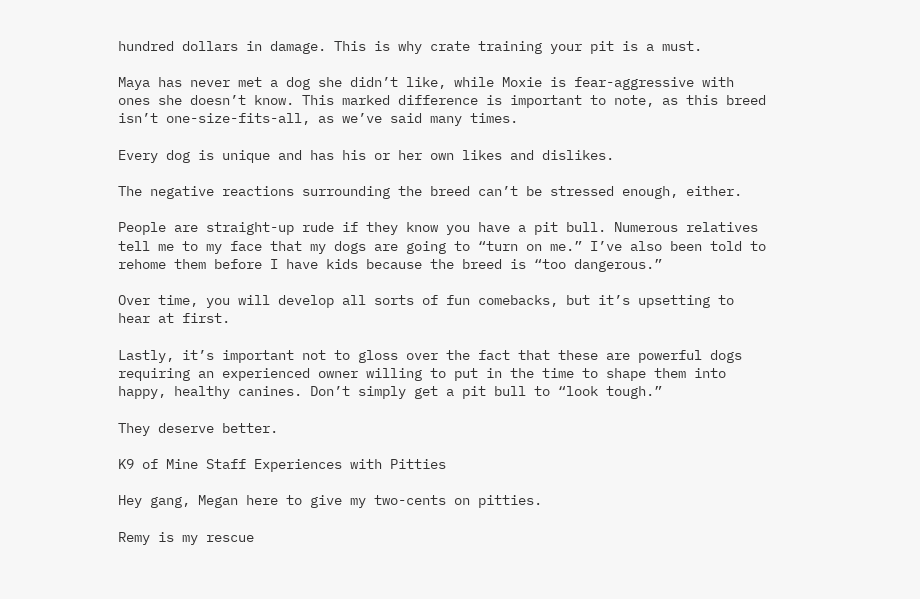hundred dollars in damage. This is why crate training your pit is a must.

Maya has never met a dog she didn’t like, while Moxie is fear-aggressive with ones she doesn’t know. This marked difference is important to note, as this breed isn’t one-size-fits-all, as we’ve said many times.

Every dog is unique and has his or her own likes and dislikes.

The negative reactions surrounding the breed can’t be stressed enough, either.

People are straight-up rude if they know you have a pit bull. Numerous relatives tell me to my face that my dogs are going to “turn on me.” I’ve also been told to rehome them before I have kids because the breed is “too dangerous.”

Over time, you will develop all sorts of fun comebacks, but it’s upsetting to hear at first.

Lastly, it’s important not to gloss over the fact that these are powerful dogs requiring an experienced owner willing to put in the time to shape them into happy, healthy canines. Don’t simply get a pit bull to “look tough.”

They deserve better.

K9 of Mine Staff Experiences with Pitties

Hey gang, Megan here to give my two-cents on pitties.

Remy is my rescue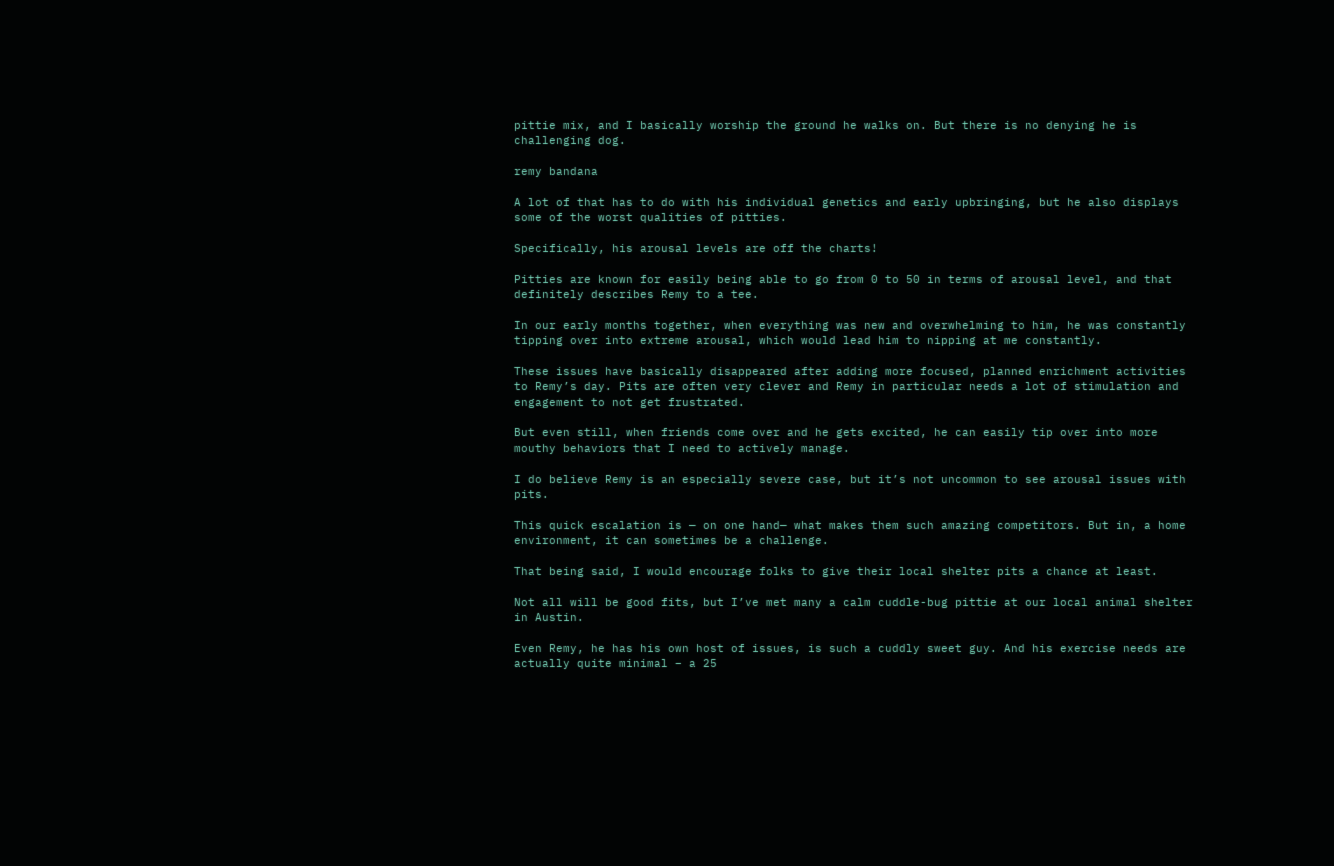pittie mix, and I basically worship the ground he walks on. But there is no denying he is challenging dog.

remy bandana

A lot of that has to do with his individual genetics and early upbringing, but he also displays some of the worst qualities of pitties.

Specifically, his arousal levels are off the charts!

Pitties are known for easily being able to go from 0 to 50 in terms of arousal level, and that definitely describes Remy to a tee.

In our early months together, when everything was new and overwhelming to him, he was constantly tipping over into extreme arousal, which would lead him to nipping at me constantly.

These issues have basically disappeared after adding more focused, planned enrichment activities to Remy’s day. Pits are often very clever and Remy in particular needs a lot of stimulation and engagement to not get frustrated.

But even still, when friends come over and he gets excited, he can easily tip over into more mouthy behaviors that I need to actively manage.

I do believe Remy is an especially severe case, but it’s not uncommon to see arousal issues with pits.

This quick escalation is — on one hand— what makes them such amazing competitors. But in, a home environment, it can sometimes be a challenge.

That being said, I would encourage folks to give their local shelter pits a chance at least.

Not all will be good fits, but I’ve met many a calm cuddle-bug pittie at our local animal shelter in Austin.

Even Remy, he has his own host of issues, is such a cuddly sweet guy. And his exercise needs are actually quite minimal – a 25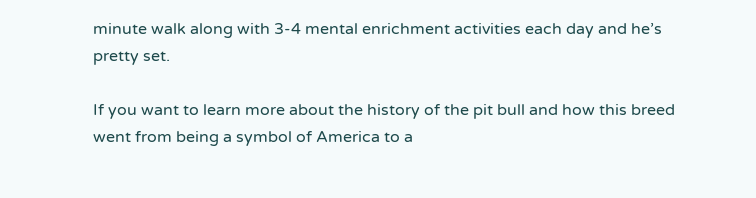minute walk along with 3-4 mental enrichment activities each day and he’s pretty set.

If you want to learn more about the history of the pit bull and how this breed went from being a symbol of America to a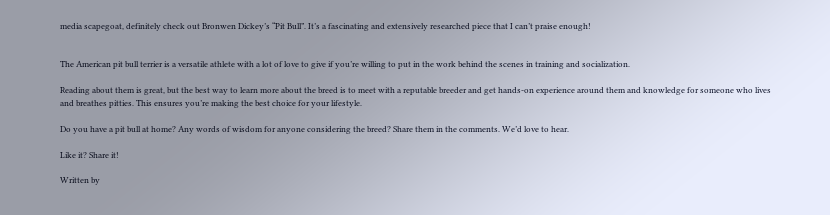media scapegoat, definitely check out Bronwen Dickey’s “Pit Bull”. It’s a fascinating and extensively researched piece that I can’t praise enough!


The American pit bull terrier is a versatile athlete with a lot of love to give if you’re willing to put in the work behind the scenes in training and socialization.

Reading about them is great, but the best way to learn more about the breed is to meet with a reputable breeder and get hands-on experience around them and knowledge for someone who lives and breathes pitties. This ensures you’re making the best choice for your lifestyle.

Do you have a pit bull at home? Any words of wisdom for anyone considering the breed? Share them in the comments. We’d love to hear.

Like it? Share it!

Written by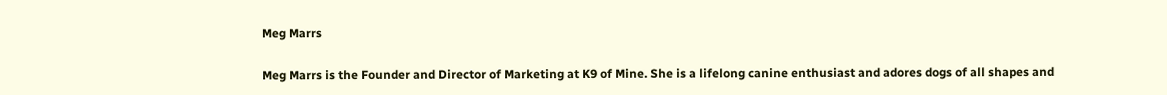Meg Marrs

Meg Marrs is the Founder and Director of Marketing at K9 of Mine. She is a lifelong canine enthusiast and adores dogs of all shapes and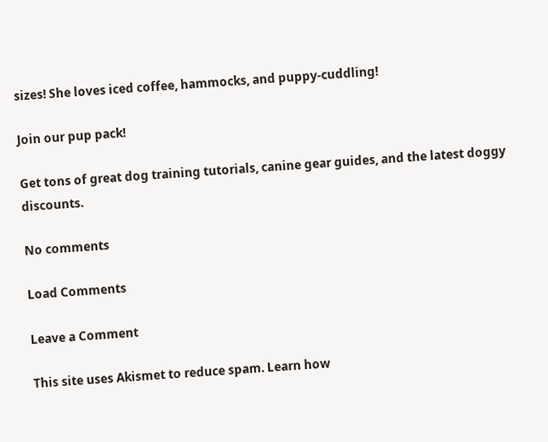sizes! She loves iced coffee, hammocks, and puppy-cuddling!

Join our pup pack!

Get tons of great dog training tutorials, canine gear guides, and the latest doggy discounts.

No comments

Load Comments

Leave a Comment

This site uses Akismet to reduce spam. Learn how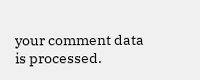your comment data is processed.